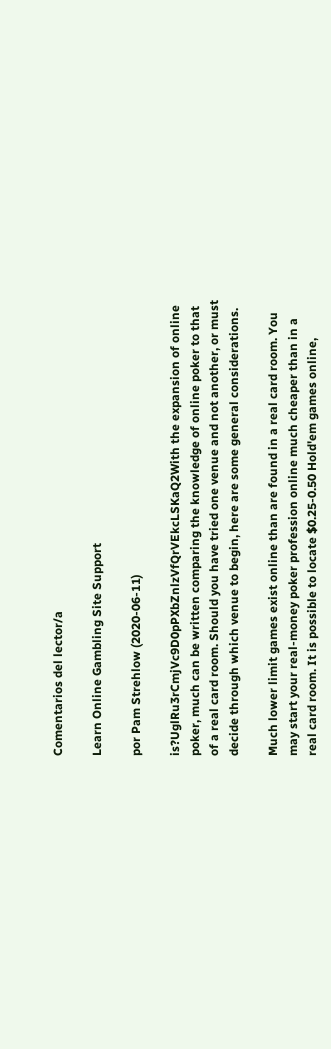Comentarios del lector/a

Learn Online Gambling Site Support

por Pam Strehlow (2020-06-11)

is?UglRu3rCmjVc9D0pPXbZnlzVfQrVEkcLSKaQ2With the expansion of online poker, much can be written comparing the knowledge of online poker to that of a real card room. Should you have tried one venue and not another, or must decide through which venue to begin, here are some general considerations.

Much lower limit games exist online than are found in a real card room. You may start your real-money poker profession online much cheaper than in a real card room. It is possible to locate $0.25-0.50 Hold'em games online,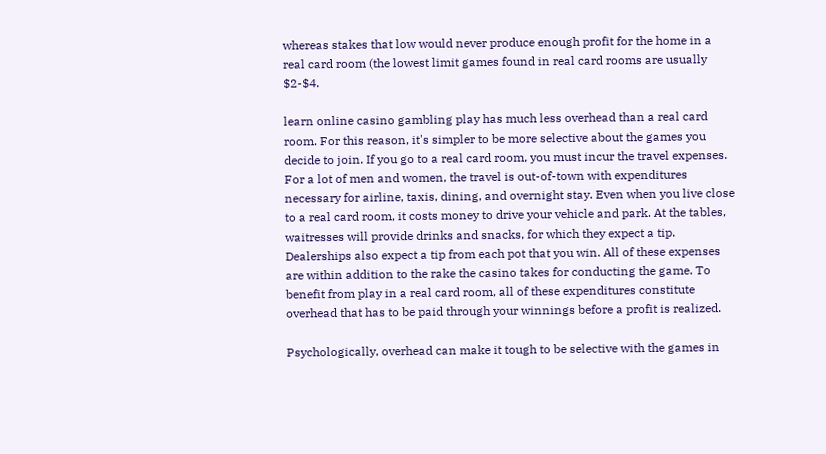whereas stakes that low would never produce enough profit for the home in a real card room (the lowest limit games found in real card rooms are usually $2-$4.

learn online casino gambling play has much less overhead than a real card room. For this reason, it's simpler to be more selective about the games you decide to join. If you go to a real card room, you must incur the travel expenses. For a lot of men and women, the travel is out-of-town with expenditures necessary for airline, taxis, dining, and overnight stay. Even when you live close to a real card room, it costs money to drive your vehicle and park. At the tables, waitresses will provide drinks and snacks, for which they expect a tip. Dealerships also expect a tip from each pot that you win. All of these expenses are within addition to the rake the casino takes for conducting the game. To benefit from play in a real card room, all of these expenditures constitute overhead that has to be paid through your winnings before a profit is realized.

Psychologically, overhead can make it tough to be selective with the games in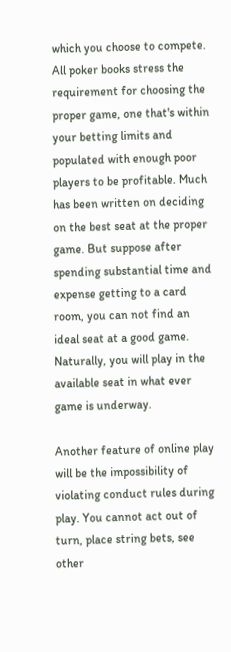which you choose to compete. All poker books stress the requirement for choosing the proper game, one that's within your betting limits and populated with enough poor players to be profitable. Much has been written on deciding on the best seat at the proper game. But suppose after spending substantial time and expense getting to a card room, you can not find an ideal seat at a good game. Naturally, you will play in the available seat in what ever game is underway.

Another feature of online play will be the impossibility of violating conduct rules during play. You cannot act out of turn, place string bets, see other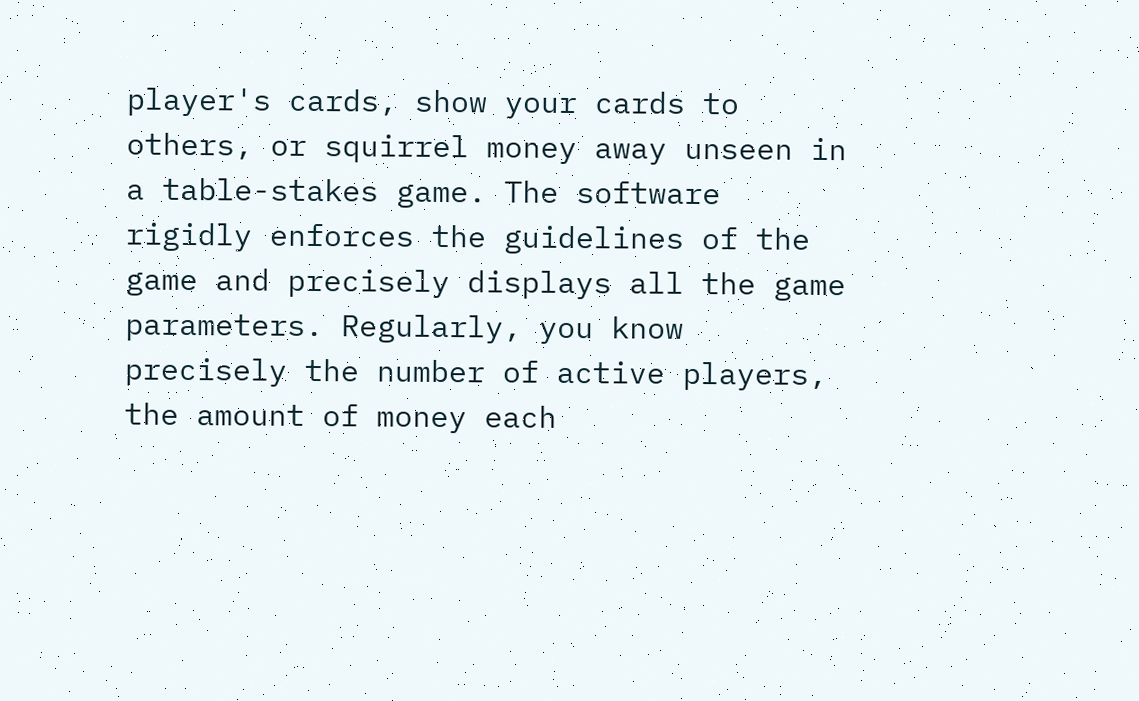player's cards, show your cards to others, or squirrel money away unseen in a table-stakes game. The software rigidly enforces the guidelines of the game and precisely displays all the game parameters. Regularly, you know precisely the number of active players, the amount of money each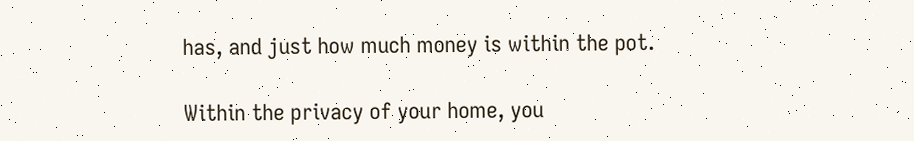has, and just how much money is within the pot.

Within the privacy of your home, you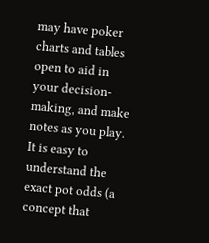may have poker charts and tables open to aid in your decision-making, and make notes as you play. It is easy to understand the exact pot odds (a concept that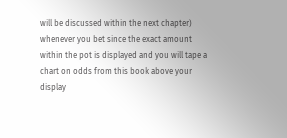will be discussed within the next chapter) whenever you bet since the exact amount within the pot is displayed and you will tape a chart on odds from this book above your display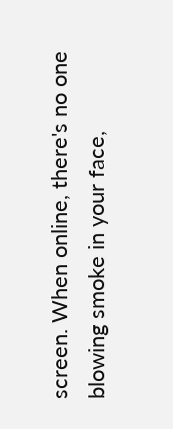screen. When online, there's no one blowing smoke in your face,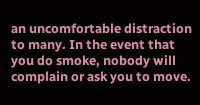an uncomfortable distraction to many. In the event that you do smoke, nobody will complain or ask you to move.